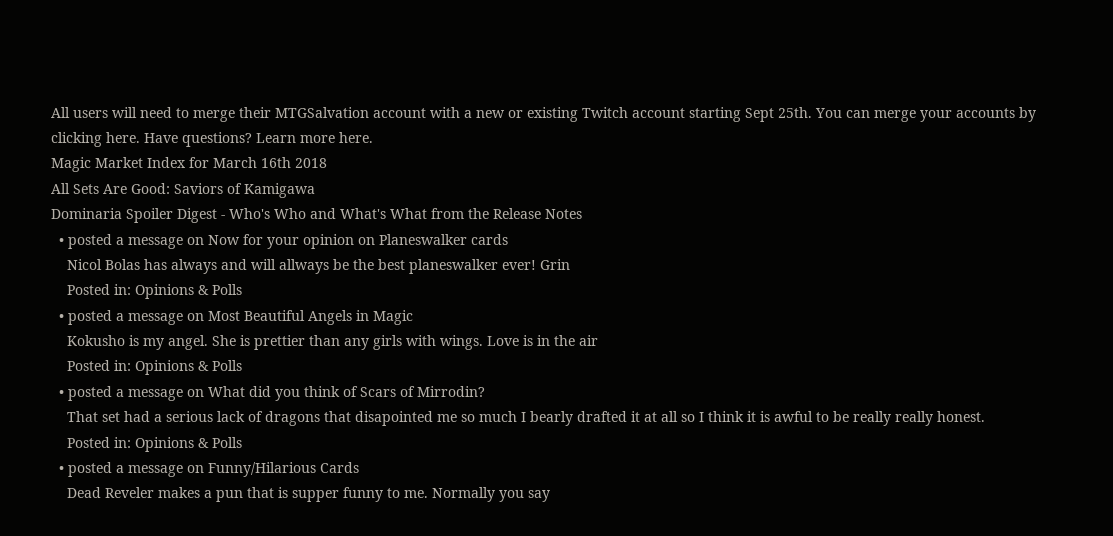All users will need to merge their MTGSalvation account with a new or existing Twitch account starting Sept 25th. You can merge your accounts by clicking here. Have questions? Learn more here.
Magic Market Index for March 16th 2018
All Sets Are Good: Saviors of Kamigawa
Dominaria Spoiler Digest - Who's Who and What's What from the Release Notes
  • posted a message on Now for your opinion on Planeswalker cards
    Nicol Bolas has always and will allways be the best planeswalker ever! Grin
    Posted in: Opinions & Polls
  • posted a message on Most Beautiful Angels in Magic
    Kokusho is my angel. She is prettier than any girls with wings. Love is in the air
    Posted in: Opinions & Polls
  • posted a message on What did you think of Scars of Mirrodin?
    That set had a serious lack of dragons that disapointed me so much I bearly drafted it at all so I think it is awful to be really really honest.
    Posted in: Opinions & Polls
  • posted a message on Funny/Hilarious Cards
    Dead Reveler makes a pun that is supper funny to me. Normally you say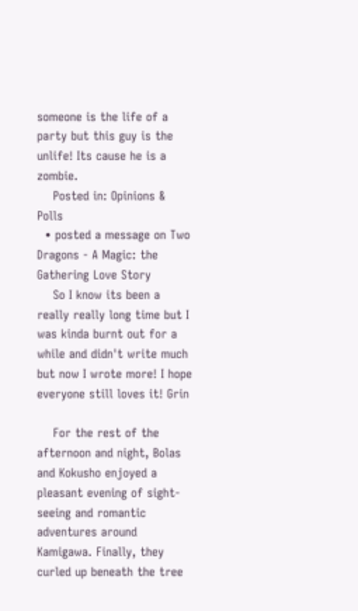someone is the life of a party but this guy is the unlife! Its cause he is a zombie.
    Posted in: Opinions & Polls
  • posted a message on Two Dragons - A Magic: the Gathering Love Story
    So I know its been a really really long time but I was kinda burnt out for a while and didn't write much but now I wrote more! I hope everyone still loves it! Grin

    For the rest of the afternoon and night, Bolas and Kokusho enjoyed a pleasant evening of sight-seeing and romantic adventures around Kamigawa. Finally, they curled up beneath the tree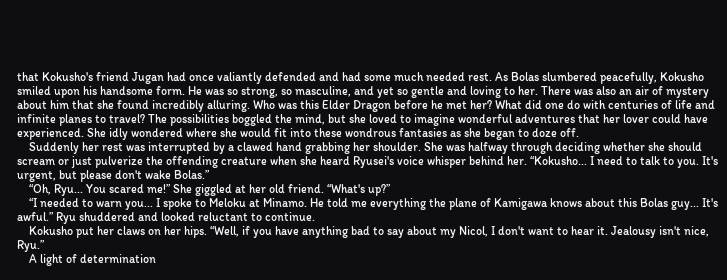that Kokusho's friend Jugan had once valiantly defended and had some much needed rest. As Bolas slumbered peacefully, Kokusho smiled upon his handsome form. He was so strong, so masculine, and yet so gentle and loving to her. There was also an air of mystery about him that she found incredibly alluring. Who was this Elder Dragon before he met her? What did one do with centuries of life and infinite planes to travel? The possibilities boggled the mind, but she loved to imagine wonderful adventures that her lover could have experienced. She idly wondered where she would fit into these wondrous fantasies as she began to doze off.
    Suddenly her rest was interrupted by a clawed hand grabbing her shoulder. She was halfway through deciding whether she should scream or just pulverize the offending creature when she heard Ryusei's voice whisper behind her. “Kokusho... I need to talk to you. It's urgent, but please don't wake Bolas.”
    “Oh, Ryu... You scared me!” She giggled at her old friend. “What's up?”
    “I needed to warn you... I spoke to Meloku at Minamo. He told me everything the plane of Kamigawa knows about this Bolas guy... It's awful.” Ryu shuddered and looked reluctant to continue.
    Kokusho put her claws on her hips. “Well, if you have anything bad to say about my Nicol, I don't want to hear it. Jealousy isn't nice, Ryu.”
    A light of determination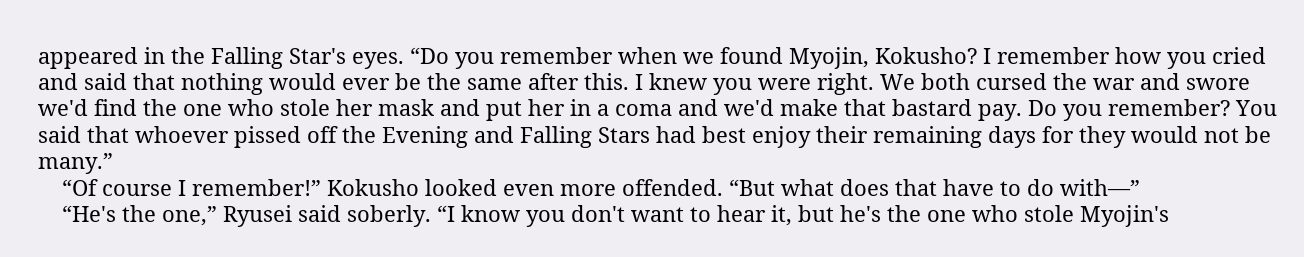appeared in the Falling Star's eyes. “Do you remember when we found Myojin, Kokusho? I remember how you cried and said that nothing would ever be the same after this. I knew you were right. We both cursed the war and swore we'd find the one who stole her mask and put her in a coma and we'd make that bastard pay. Do you remember? You said that whoever pissed off the Evening and Falling Stars had best enjoy their remaining days for they would not be many.”
    “Of course I remember!” Kokusho looked even more offended. “But what does that have to do with—”
    “He's the one,” Ryusei said soberly. “I know you don't want to hear it, but he's the one who stole Myojin's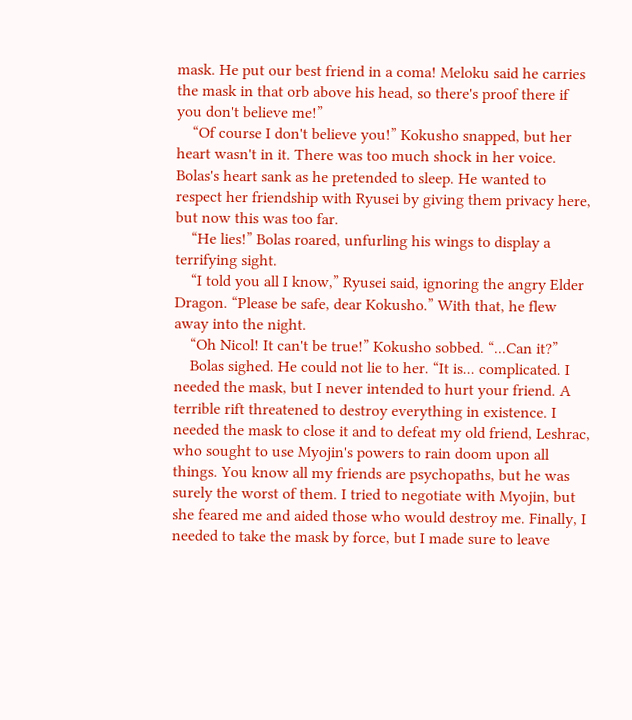mask. He put our best friend in a coma! Meloku said he carries the mask in that orb above his head, so there's proof there if you don't believe me!”
    “Of course I don't believe you!” Kokusho snapped, but her heart wasn't in it. There was too much shock in her voice. Bolas's heart sank as he pretended to sleep. He wanted to respect her friendship with Ryusei by giving them privacy here, but now this was too far.
    “He lies!” Bolas roared, unfurling his wings to display a terrifying sight.
    “I told you all I know,” Ryusei said, ignoring the angry Elder Dragon. “Please be safe, dear Kokusho.” With that, he flew away into the night.
    “Oh Nicol! It can't be true!” Kokusho sobbed. “...Can it?”
    Bolas sighed. He could not lie to her. “It is... complicated. I needed the mask, but I never intended to hurt your friend. A terrible rift threatened to destroy everything in existence. I needed the mask to close it and to defeat my old friend, Leshrac, who sought to use Myojin's powers to rain doom upon all things. You know all my friends are psychopaths, but he was surely the worst of them. I tried to negotiate with Myojin, but she feared me and aided those who would destroy me. Finally, I needed to take the mask by force, but I made sure to leave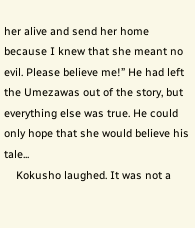her alive and send her home because I knew that she meant no evil. Please believe me!” He had left the Umezawas out of the story, but everything else was true. He could only hope that she would believe his tale...
    Kokusho laughed. It was not a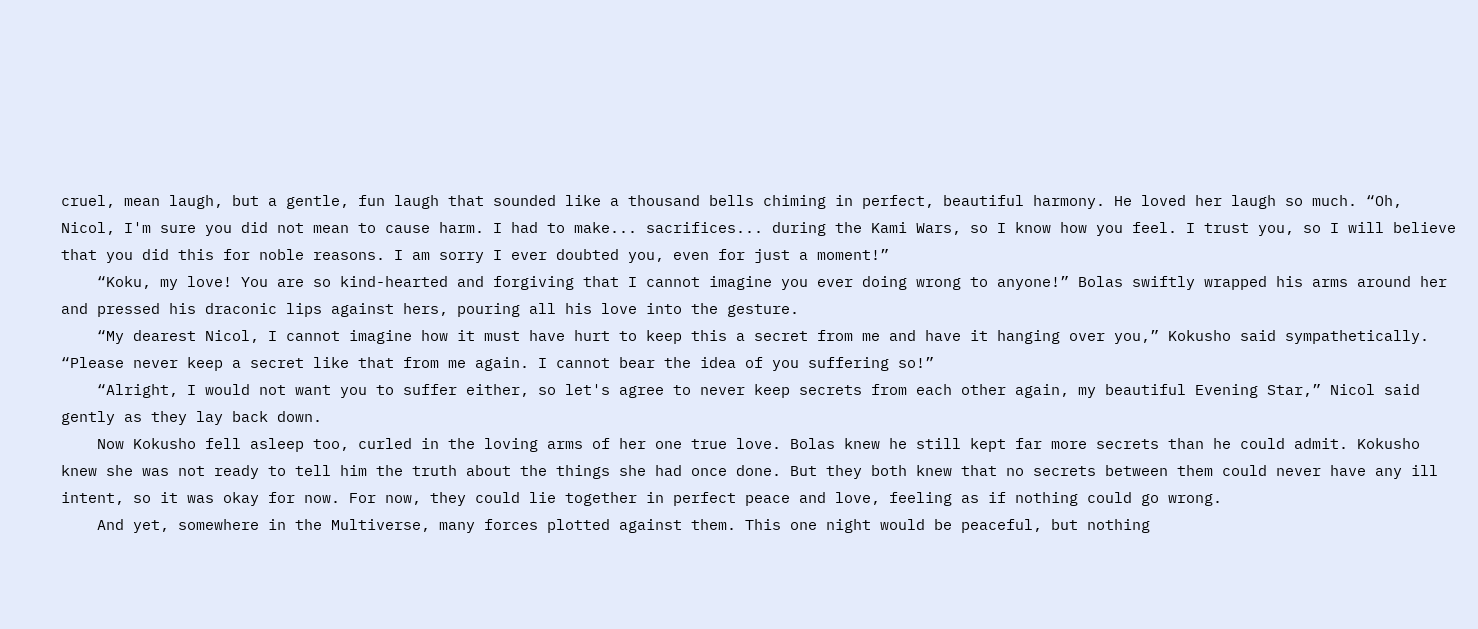cruel, mean laugh, but a gentle, fun laugh that sounded like a thousand bells chiming in perfect, beautiful harmony. He loved her laugh so much. “Oh, Nicol, I'm sure you did not mean to cause harm. I had to make... sacrifices... during the Kami Wars, so I know how you feel. I trust you, so I will believe that you did this for noble reasons. I am sorry I ever doubted you, even for just a moment!”
    “Koku, my love! You are so kind-hearted and forgiving that I cannot imagine you ever doing wrong to anyone!” Bolas swiftly wrapped his arms around her and pressed his draconic lips against hers, pouring all his love into the gesture.
    “My dearest Nicol, I cannot imagine how it must have hurt to keep this a secret from me and have it hanging over you,” Kokusho said sympathetically. “Please never keep a secret like that from me again. I cannot bear the idea of you suffering so!”
    “Alright, I would not want you to suffer either, so let's agree to never keep secrets from each other again, my beautiful Evening Star,” Nicol said gently as they lay back down.
    Now Kokusho fell asleep too, curled in the loving arms of her one true love. Bolas knew he still kept far more secrets than he could admit. Kokusho knew she was not ready to tell him the truth about the things she had once done. But they both knew that no secrets between them could never have any ill intent, so it was okay for now. For now, they could lie together in perfect peace and love, feeling as if nothing could go wrong.
    And yet, somewhere in the Multiverse, many forces plotted against them. This one night would be peaceful, but nothing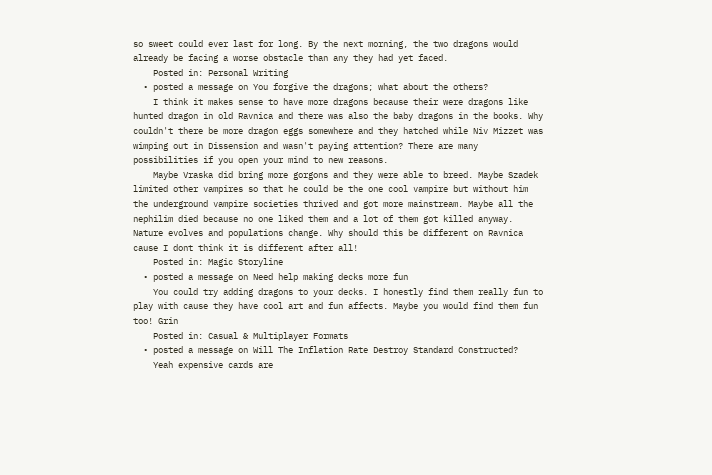so sweet could ever last for long. By the next morning, the two dragons would already be facing a worse obstacle than any they had yet faced.
    Posted in: Personal Writing
  • posted a message on You forgive the dragons; what about the others?
    I think it makes sense to have more dragons because their were dragons like hunted dragon in old Ravnica and there was also the baby dragons in the books. Why couldn't there be more dragon eggs somewhere and they hatched while Niv Mizzet was wimping out in Dissension and wasn't paying attention? There are many possibilities if you open your mind to new reasons.
    Maybe Vraska did bring more gorgons and they were able to breed. Maybe Szadek limited other vampires so that he could be the one cool vampire but without him the underground vampire societies thrived and got more mainstream. Maybe all the nephilim died because no one liked them and a lot of them got killed anyway. Nature evolves and populations change. Why should this be different on Ravnica cause I dont think it is different after all!
    Posted in: Magic Storyline
  • posted a message on Need help making decks more fun
    You could try adding dragons to your decks. I honestly find them really fun to play with cause they have cool art and fun affects. Maybe you would find them fun too! Grin
    Posted in: Casual & Multiplayer Formats
  • posted a message on Will The Inflation Rate Destroy Standard Constructed?
    Yeah expensive cards are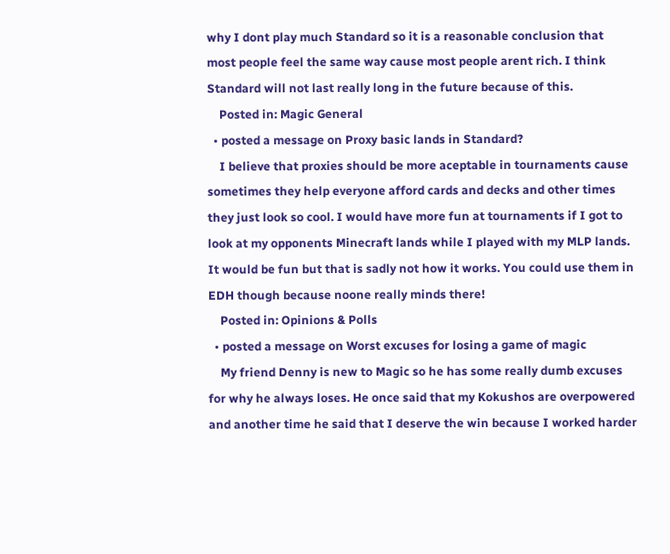why I dont play much Standard so it is a reasonable conclusion that most people feel the same way cause most people arent rich. I think Standard will not last really long in the future because of this.
    Posted in: Magic General
  • posted a message on Proxy basic lands in Standard?
    I believe that proxies should be more aceptable in tournaments cause sometimes they help everyone afford cards and decks and other times they just look so cool. I would have more fun at tournaments if I got to look at my opponents Minecraft lands while I played with my MLP lands. It would be fun but that is sadly not how it works. You could use them in EDH though because noone really minds there!
    Posted in: Opinions & Polls
  • posted a message on Worst excuses for losing a game of magic
    My friend Denny is new to Magic so he has some really dumb excuses for why he always loses. He once said that my Kokushos are overpowered and another time he said that I deserve the win because I worked harder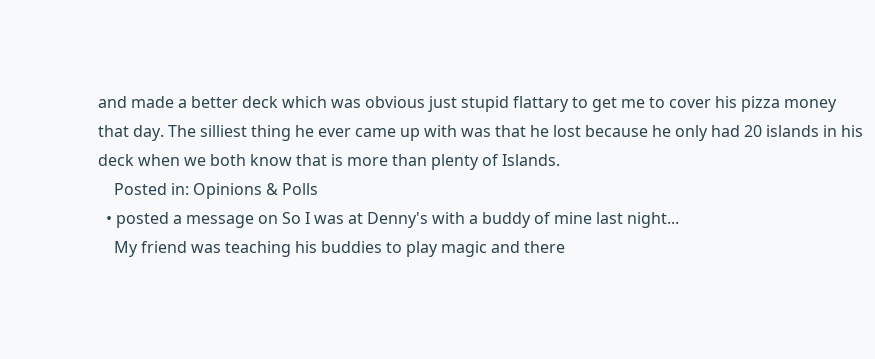and made a better deck which was obvious just stupid flattary to get me to cover his pizza money that day. The silliest thing he ever came up with was that he lost because he only had 20 islands in his deck when we both know that is more than plenty of Islands.
    Posted in: Opinions & Polls
  • posted a message on So I was at Denny's with a buddy of mine last night...
    My friend was teaching his buddies to play magic and there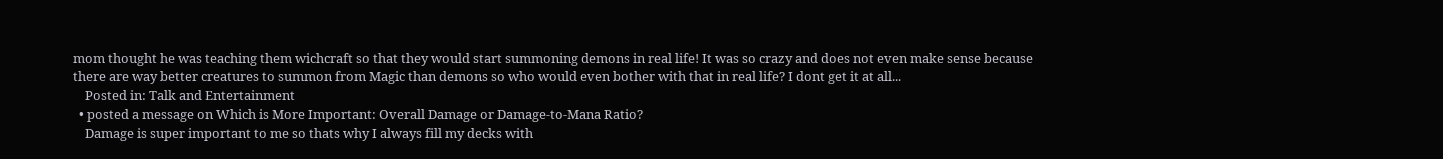mom thought he was teaching them wichcraft so that they would start summoning demons in real life! It was so crazy and does not even make sense because there are way better creatures to summon from Magic than demons so who would even bother with that in real life? I dont get it at all...
    Posted in: Talk and Entertainment
  • posted a message on Which is More Important: Overall Damage or Damage-to-Mana Ratio?
    Damage is super important to me so thats why I always fill my decks with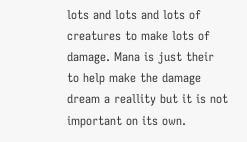lots and lots and lots of creatures to make lots of damage. Mana is just their to help make the damage dream a reallity but it is not important on its own.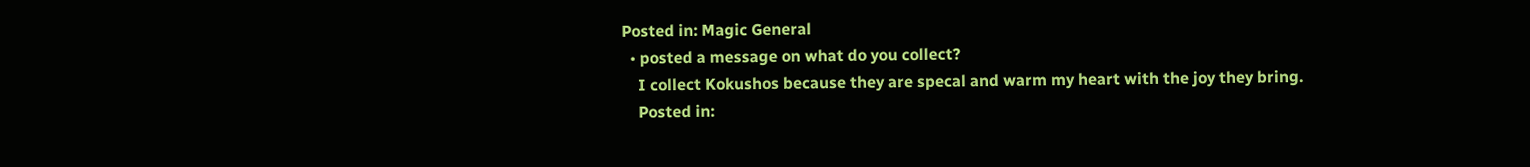Posted in: Magic General
  • posted a message on what do you collect?
    I collect Kokushos because they are specal and warm my heart with the joy they bring.
    Posted in: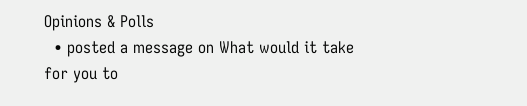Opinions & Polls
  • posted a message on What would it take for you to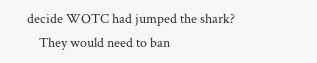decide WOTC had jumped the shark?
    They would need to ban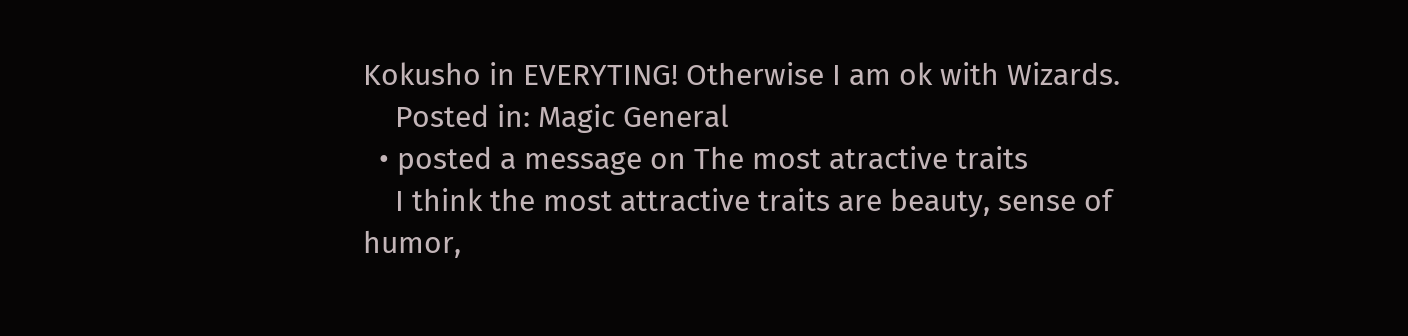Kokusho in EVERYTING! Otherwise I am ok with Wizards.
    Posted in: Magic General
  • posted a message on The most atractive traits
    I think the most attractive traits are beauty, sense of humor,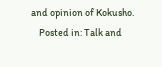and opinion of Kokusho.
    Posted in: Talk and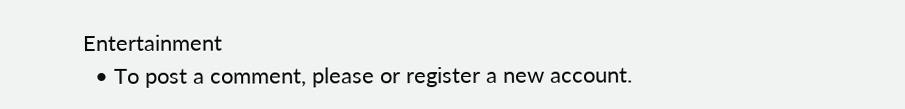Entertainment
  • To post a comment, please or register a new account.